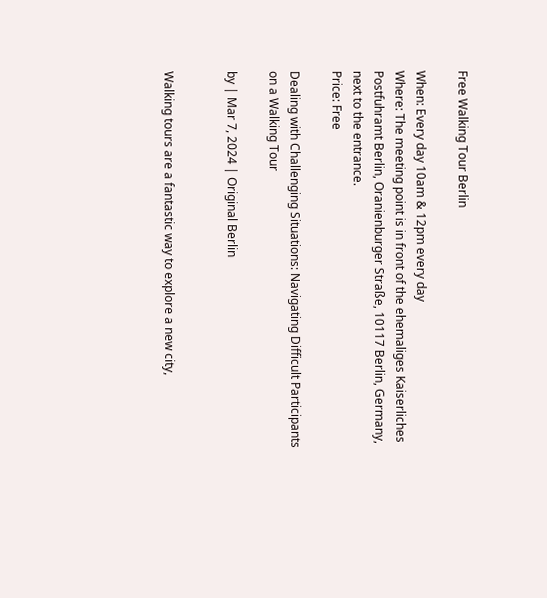Free Walking Tour Berlin

When: Every day 10am & 12pm every day
Where: The meeting point is in front of the ehemaliges Kaiserliches Postfuhramt Berlin, Oranienburger Straße, 10117 Berlin, Germany, next to the entrance.
Price: Free

Dealing with Challenging Situations: Navigating Difficult Participants on a Walking Tour

by | Mar 7, 2024 | Original Berlin


Walking tours are a fantastic way to explore a new city,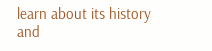learn about its history and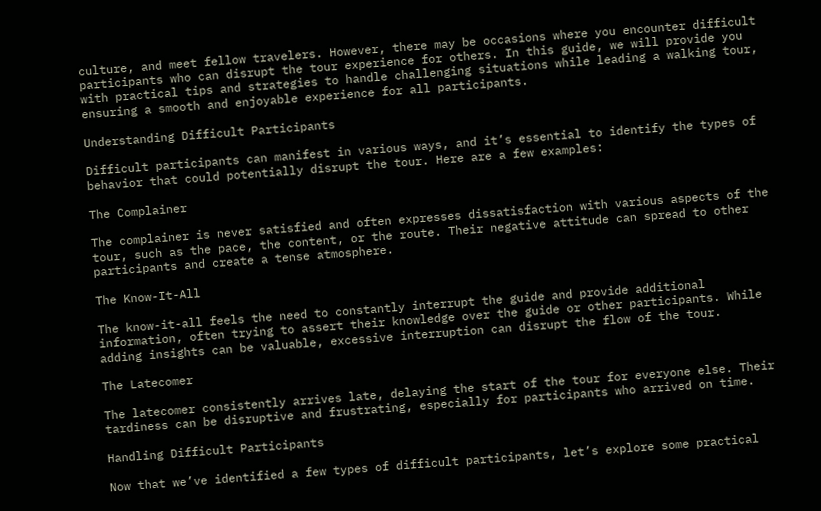culture, and meet fellow travelers. However, there may be occasions where you encounter difficult participants who can disrupt the tour experience for others. In this guide, we will provide you with practical tips and strategies to handle challenging situations while leading a walking tour, ensuring a smooth and enjoyable experience for all participants.

Understanding Difficult Participants

Difficult participants can manifest in various ways, and it’s essential to identify the types of behavior that could potentially disrupt the tour. Here are a few examples:

The Complainer

The complainer is never satisfied and often expresses dissatisfaction with various aspects of the tour, such as the pace, the content, or the route. Their negative attitude can spread to other participants and create a tense atmosphere.

The Know-It-All

The know-it-all feels the need to constantly interrupt the guide and provide additional information, often trying to assert their knowledge over the guide or other participants. While adding insights can be valuable, excessive interruption can disrupt the flow of the tour.

The Latecomer

The latecomer consistently arrives late, delaying the start of the tour for everyone else. Their tardiness can be disruptive and frustrating, especially for participants who arrived on time.

Handling Difficult Participants

Now that we’ve identified a few types of difficult participants, let’s explore some practical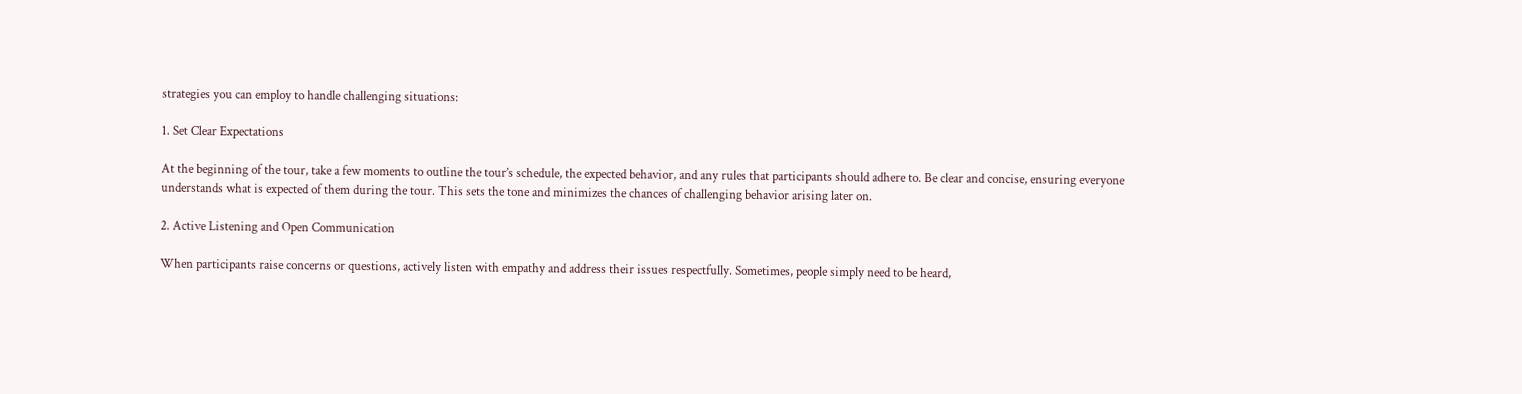strategies you can employ to handle challenging situations:

1. Set Clear Expectations

At the beginning of the tour, take a few moments to outline the tour’s schedule, the expected behavior, and any rules that participants should adhere to. Be clear and concise, ensuring everyone understands what is expected of them during the tour. This sets the tone and minimizes the chances of challenging behavior arising later on.

2. Active Listening and Open Communication

When participants raise concerns or questions, actively listen with empathy and address their issues respectfully. Sometimes, people simply need to be heard,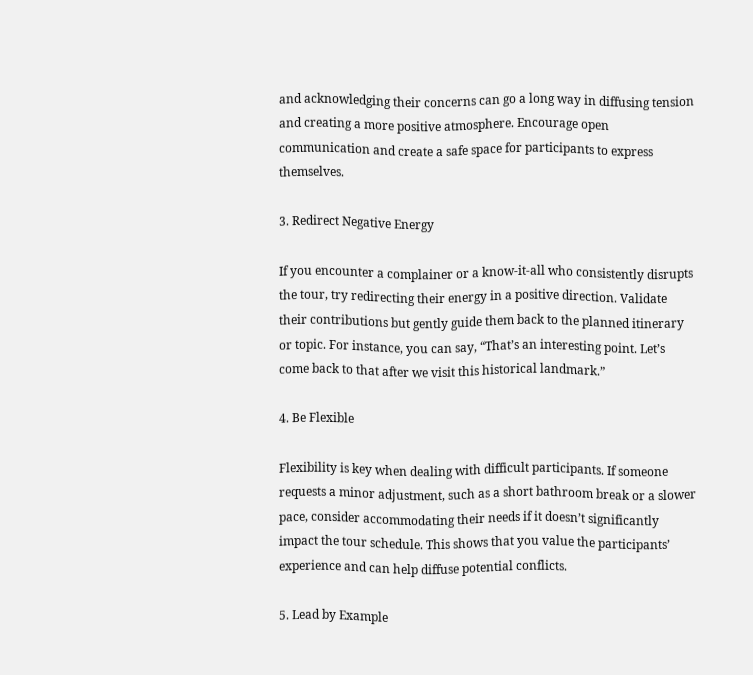and acknowledging their concerns can go a long way in diffusing tension and creating a more positive atmosphere. Encourage open communication and create a safe space for participants to express themselves.

3. Redirect Negative Energy

If you encounter a complainer or a know-it-all who consistently disrupts the tour, try redirecting their energy in a positive direction. Validate their contributions but gently guide them back to the planned itinerary or topic. For instance, you can say, “That’s an interesting point. Let’s come back to that after we visit this historical landmark.”

4. Be Flexible

Flexibility is key when dealing with difficult participants. If someone requests a minor adjustment, such as a short bathroom break or a slower pace, consider accommodating their needs if it doesn’t significantly impact the tour schedule. This shows that you value the participants’ experience and can help diffuse potential conflicts.

5. Lead by Example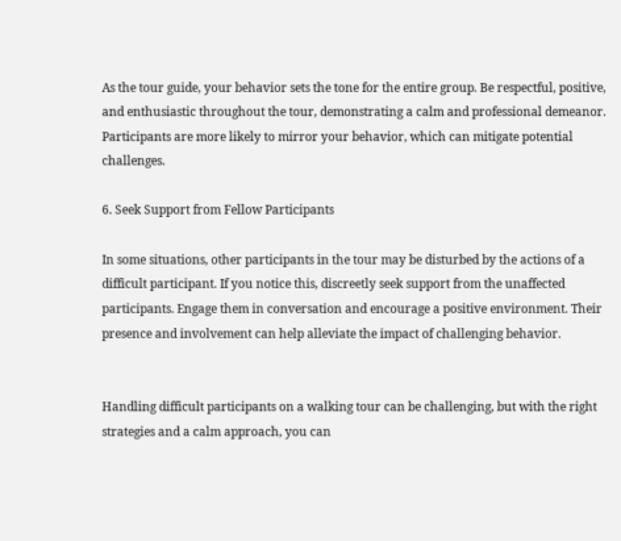As the tour guide, your behavior sets the tone for the entire group. Be respectful, positive, and enthusiastic throughout the tour, demonstrating a calm and professional demeanor. Participants are more likely to mirror your behavior, which can mitigate potential challenges.

6. Seek Support from Fellow Participants

In some situations, other participants in the tour may be disturbed by the actions of a difficult participant. If you notice this, discreetly seek support from the unaffected participants. Engage them in conversation and encourage a positive environment. Their presence and involvement can help alleviate the impact of challenging behavior.


Handling difficult participants on a walking tour can be challenging, but with the right strategies and a calm approach, you can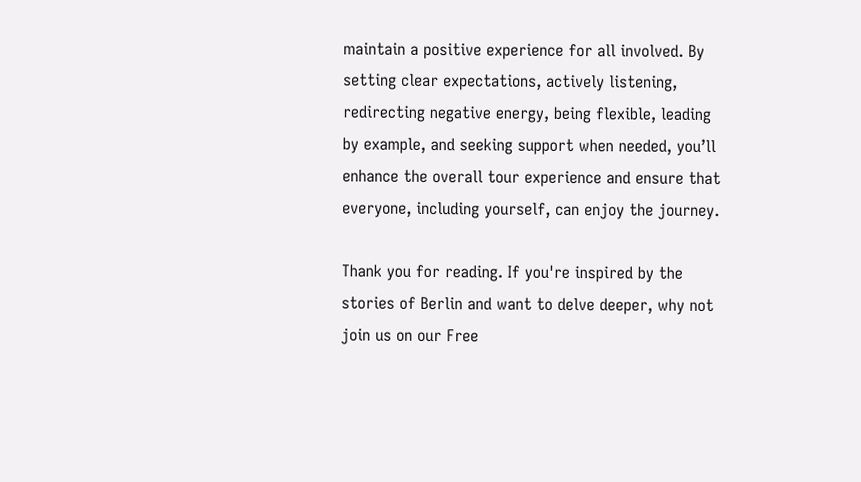maintain a positive experience for all involved. By setting clear expectations, actively listening, redirecting negative energy, being flexible, leading by example, and seeking support when needed, you’ll enhance the overall tour experience and ensure that everyone, including yourself, can enjoy the journey.

Thank you for reading. If you're inspired by the stories of Berlin and want to delve deeper, why not join us on our Free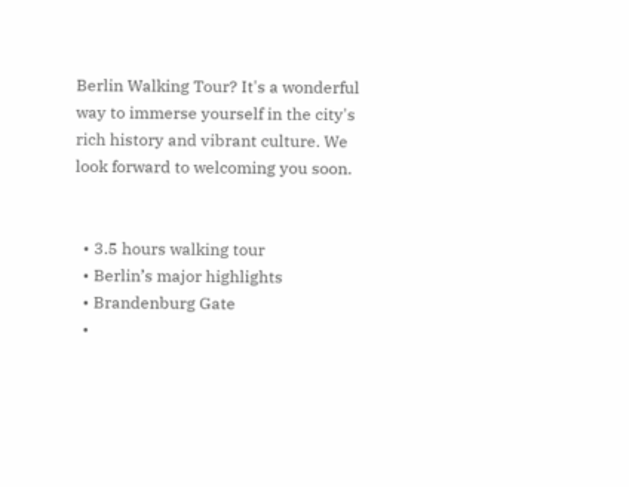Berlin Walking Tour? It's a wonderful way to immerse yourself in the city's rich history and vibrant culture. We look forward to welcoming you soon.


  • 3.5 hours walking tour
  • Berlin’s major highlights
  • Brandenburg Gate
  •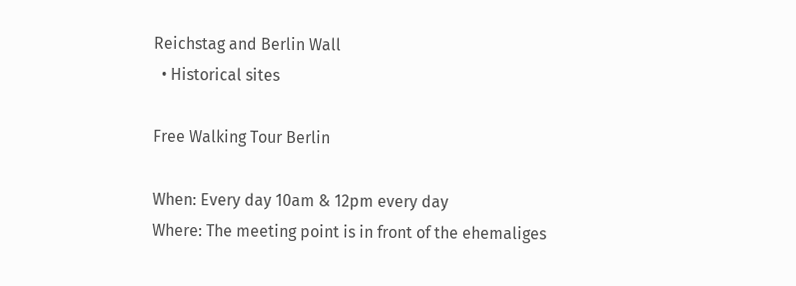Reichstag and Berlin Wall
  • Historical sites

Free Walking Tour Berlin

When: Every day 10am & 12pm every day
Where: The meeting point is in front of the ehemaliges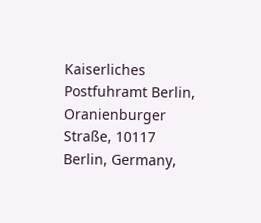Kaiserliches Postfuhramt Berlin, Oranienburger Straße, 10117 Berlin, Germany,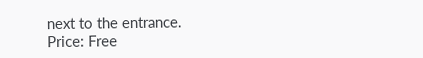next to the entrance.
Price: Free